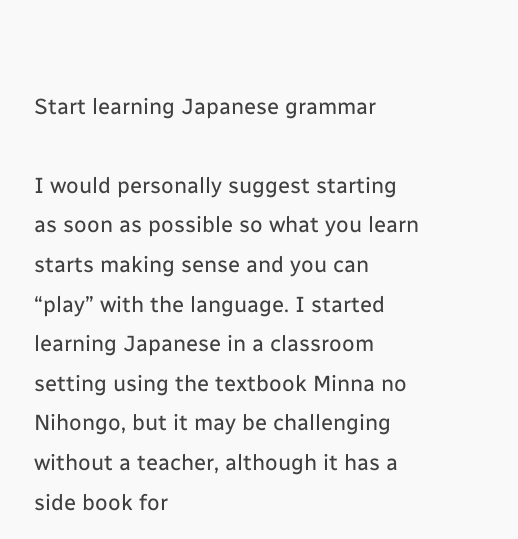Start learning Japanese grammar

I would personally suggest starting as soon as possible so what you learn starts making sense and you can “play” with the language. I started learning Japanese in a classroom setting using the textbook Minna no Nihongo, but it may be challenging without a teacher, although it has a side book for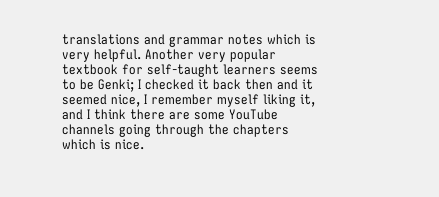translations and grammar notes which is very helpful. Another very popular textbook for self-taught learners seems to be Genki; I checked it back then and it seemed nice, I remember myself liking it, and I think there are some YouTube channels going through the chapters which is nice.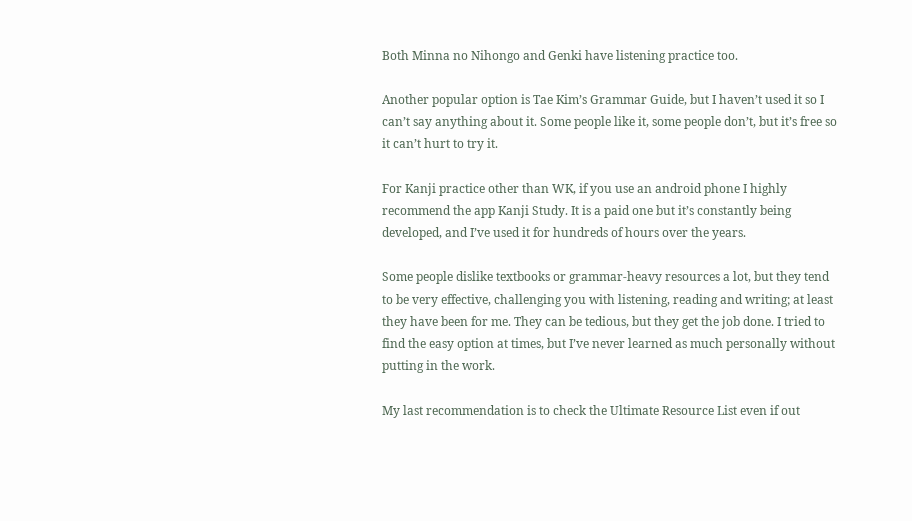Both Minna no Nihongo and Genki have listening practice too.

Another popular option is Tae Kim’s Grammar Guide, but I haven’t used it so I can’t say anything about it. Some people like it, some people don’t, but it’s free so it can’t hurt to try it.

For Kanji practice other than WK, if you use an android phone I highly recommend the app Kanji Study. It is a paid one but it’s constantly being developed, and I’ve used it for hundreds of hours over the years.

Some people dislike textbooks or grammar-heavy resources a lot, but they tend to be very effective, challenging you with listening, reading and writing; at least they have been for me. They can be tedious, but they get the job done. I tried to find the easy option at times, but I’ve never learned as much personally without putting in the work.

My last recommendation is to check the Ultimate Resource List even if out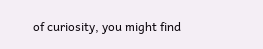of curiosity, you might find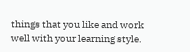things that you like and work well with your learning style.